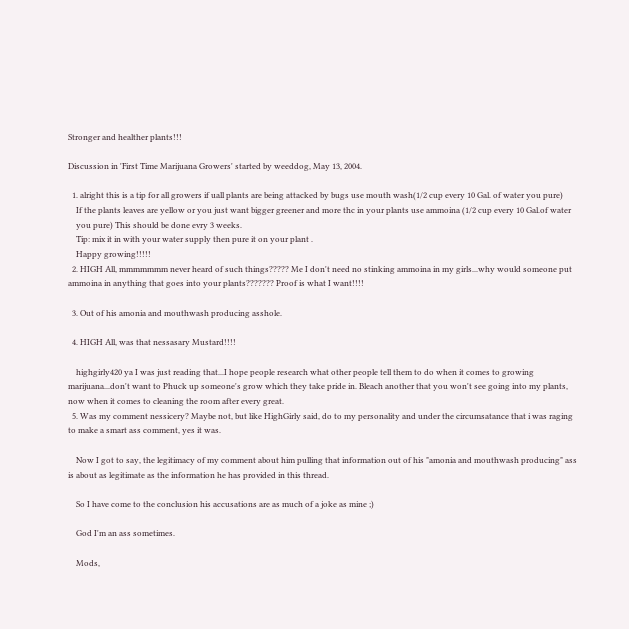Stronger and healther plants!!!

Discussion in 'First Time Marijuana Growers' started by weeddog, May 13, 2004.

  1. alright this is a tip for all growers if uall plants are being attacked by bugs use mouth wash(1/2 cup every 10 Gal. of water you pure)
    If the plants leaves are yellow or you just want bigger greener and more thc in your plants use ammoina (1/2 cup every 10 Gal.of water
    you pure) This should be done evry 3 weeks.
    Tip: mix it in with your water supply then pure it on your plant .
    Happy growing!!!!!
  2. HIGH All, mmmmmmm never heard of such things????? Me I don't need no stinking ammoina in my girls...why would someone put ammoina in anything that goes into your plants??????? Proof is what I want!!!!

  3. Out of his amonia and mouthwash producing asshole.

  4. HIGH All, was that nessasary Mustard!!!!

    highgirly420 ya I was just reading that...I hope people research what other people tell them to do when it comes to growing marijuana...don't want to Phuck up someone's grow which they take pride in. Bleach another that you won't see going into my plants, now when it comes to cleaning the room after every great.
  5. Was my comment nessicery? Maybe not, but like HighGirly said, do to my personality and under the circumsatance that i was raging to make a smart ass comment, yes it was.

    Now I got to say, the legitimacy of my comment about him pulling that information out of his "amonia and mouthwash producing" ass is about as legitimate as the information he has provided in this thread.

    So I have come to the conclusion his accusations are as much of a joke as mine ;)

    God I'm an ass sometimes.

    Mods,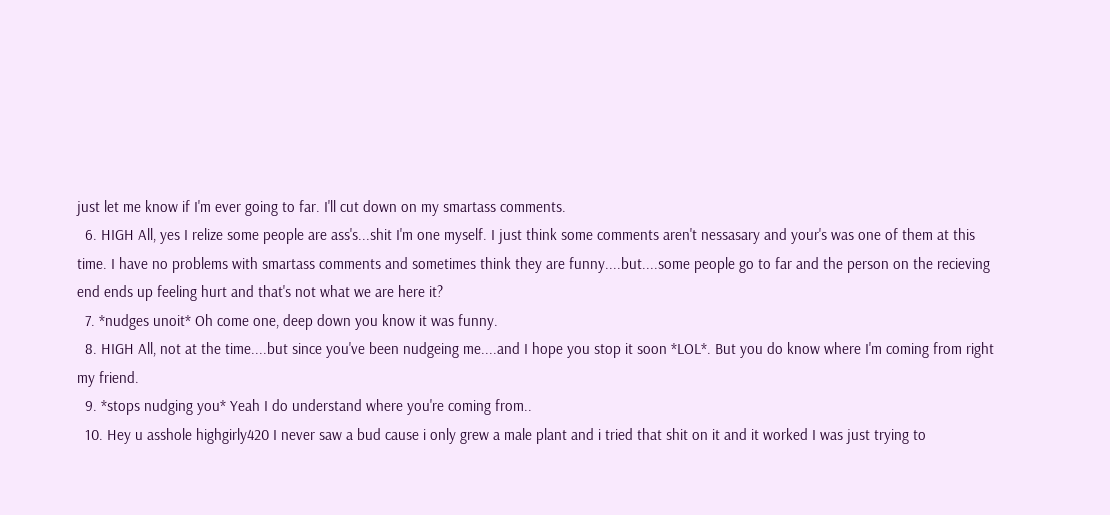just let me know if I'm ever going to far. I'll cut down on my smartass comments.
  6. HIGH All, yes I relize some people are ass's...shit I'm one myself. I just think some comments aren't nessasary and your's was one of them at this time. I have no problems with smartass comments and sometimes think they are funny....but....some people go to far and the person on the recieving end ends up feeling hurt and that's not what we are here it?
  7. *nudges unoit* Oh come one, deep down you know it was funny.
  8. HIGH All, not at the time....but since you've been nudgeing me....and I hope you stop it soon *LOL*. But you do know where I'm coming from right my friend.
  9. *stops nudging you* Yeah I do understand where you're coming from..
  10. Hey u asshole highgirly420 I never saw a bud cause i only grew a male plant and i tried that shit on it and it worked I was just trying to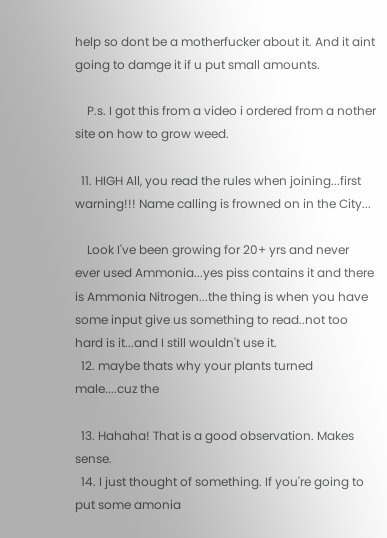help so dont be a motherfucker about it. And it aint going to damge it if u put small amounts.

    P.s. I got this from a video i ordered from a nother site on how to grow weed.

  11. HIGH All, you read the rules when joining...first warning!!! Name calling is frowned on in the City...

    Look I've been growing for 20+ yrs and never ever used Ammonia...yes piss contains it and there is Ammonia Nitrogen...the thing is when you have some input give us something to read..not too hard is it...and I still wouldn't use it.
  12. maybe thats why your plants turned male....cuz the

  13. Hahaha! That is a good observation. Makes sense.
  14. I just thought of something. If you're going to put some amonia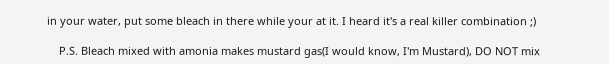in your water, put some bleach in there while your at it. I heard it's a real killer combination ;)

    P.S. Bleach mixed with amonia makes mustard gas(I would know, I'm Mustard), DO NOT mix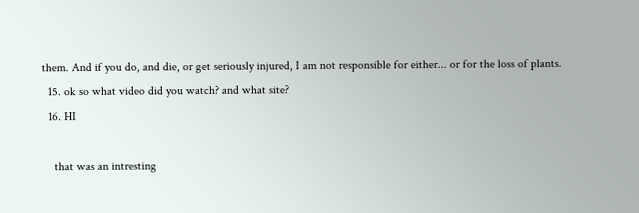them. And if you do, and die, or get seriously injured, I am not responsible for either... or for the loss of plants.
  15. ok so what video did you watch? and what site?
  16. HI

    that was an intresting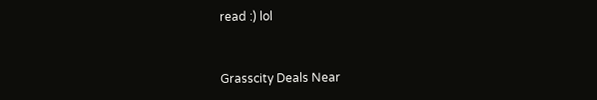read :) lol


Grasscity Deals Near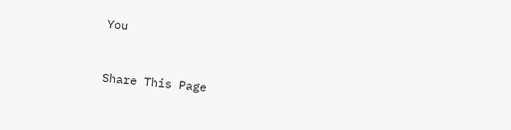You


Share This Page